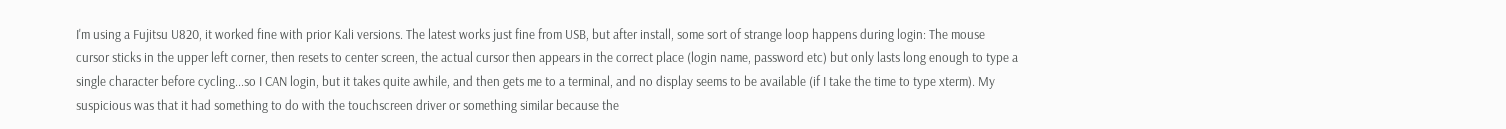I'm using a Fujitsu U820, it worked fine with prior Kali versions. The latest works just fine from USB, but after install, some sort of strange loop happens during login: The mouse cursor sticks in the upper left corner, then resets to center screen, the actual cursor then appears in the correct place (login name, password etc) but only lasts long enough to type a single character before cycling...so I CAN login, but it takes quite awhile, and then gets me to a terminal, and no display seems to be available (if I take the time to type xterm). My suspicious was that it had something to do with the touchscreen driver or something similar because the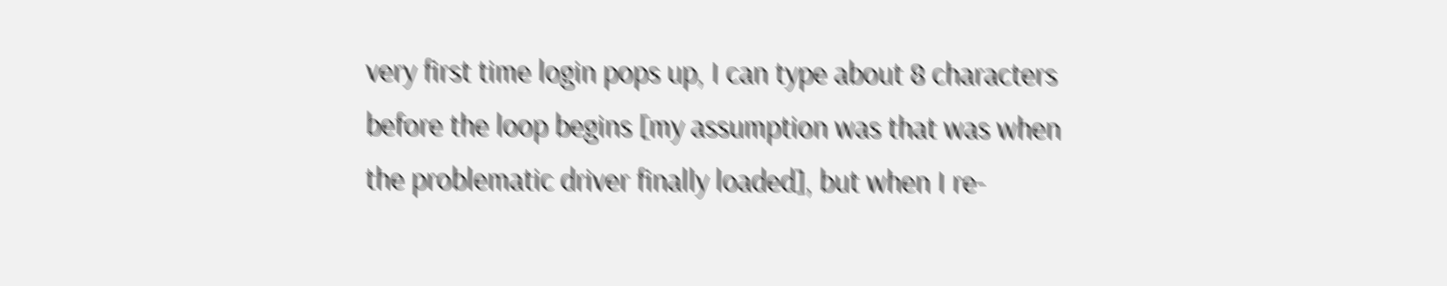very first time login pops up, I can type about 8 characters before the loop begins [my assumption was that was when the problematic driver finally loaded], but when I re-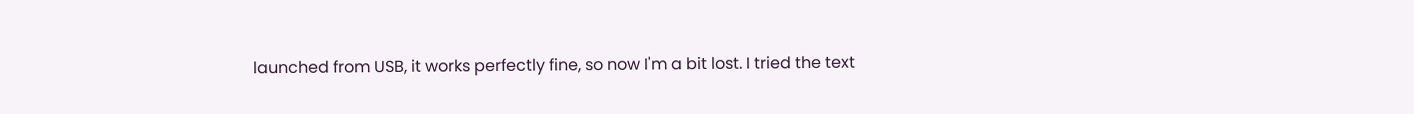launched from USB, it works perfectly fine, so now I'm a bit lost. I tried the text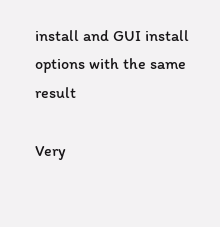install and GUI install options with the same result

Very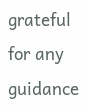grateful for any guidance